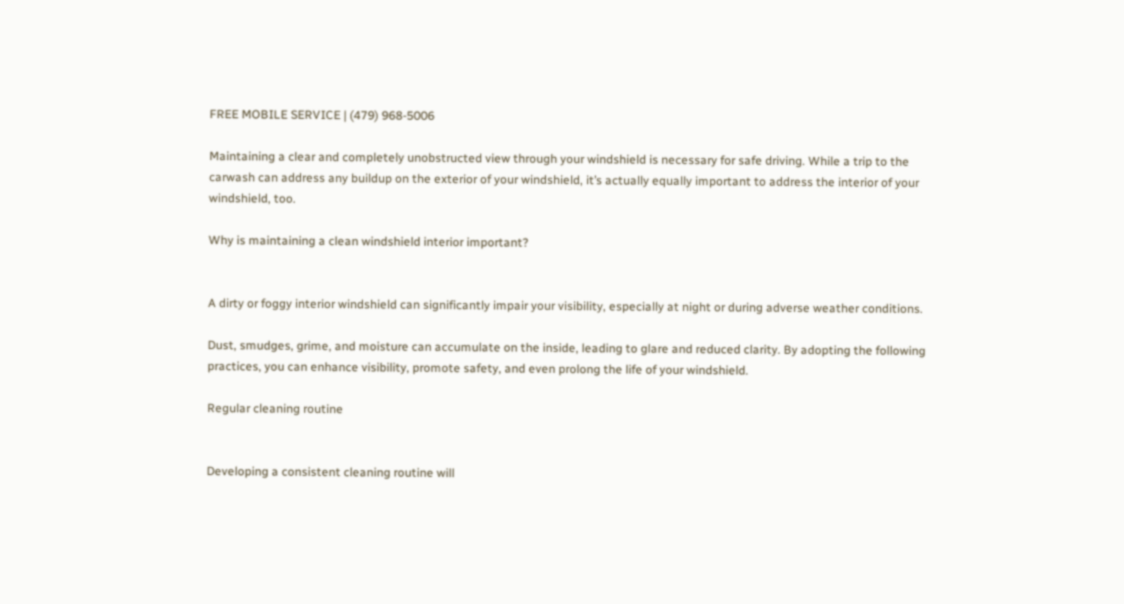FREE MOBILE SERVICE | (479) 968-5006

Maintaining a clear and completely unobstructed view through your windshield is necessary for safe driving. While a trip to the carwash can address any buildup on the exterior of your windshield, it’s actually equally important to address the interior of your windshield, too.

Why is maintaining a clean windshield interior important?


A dirty or foggy interior windshield can significantly impair your visibility, especially at night or during adverse weather conditions.

Dust, smudges, grime, and moisture can accumulate on the inside, leading to glare and reduced clarity. By adopting the following practices, you can enhance visibility, promote safety, and even prolong the life of your windshield.

Regular cleaning routine


Developing a consistent cleaning routine will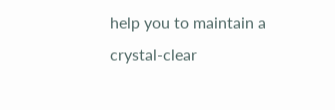help you to maintain a crystal-clear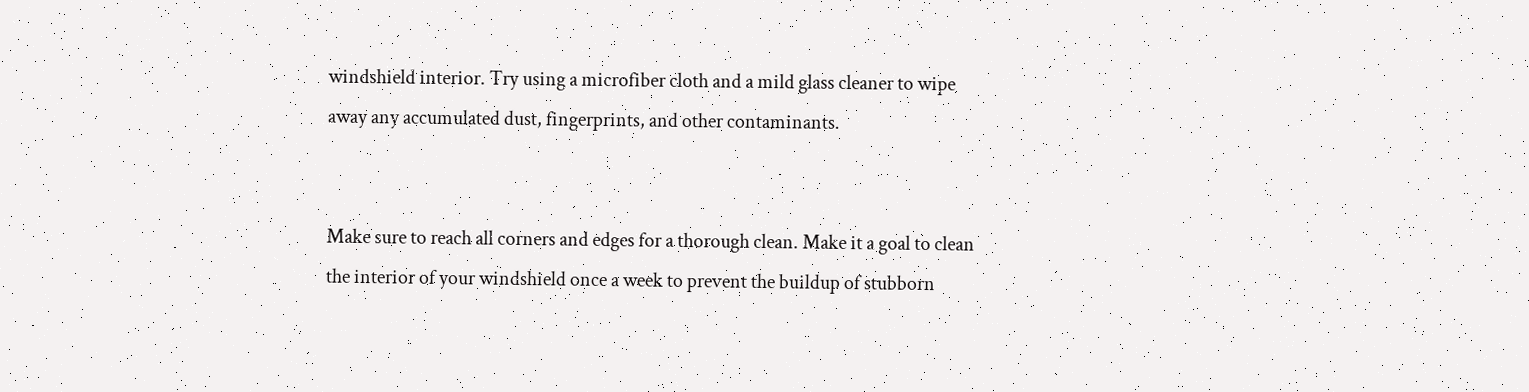windshield interior. Try using a microfiber cloth and a mild glass cleaner to wipe away any accumulated dust, fingerprints, and other contaminants.


Make sure to reach all corners and edges for a thorough clean. Make it a goal to clean the interior of your windshield once a week to prevent the buildup of stubborn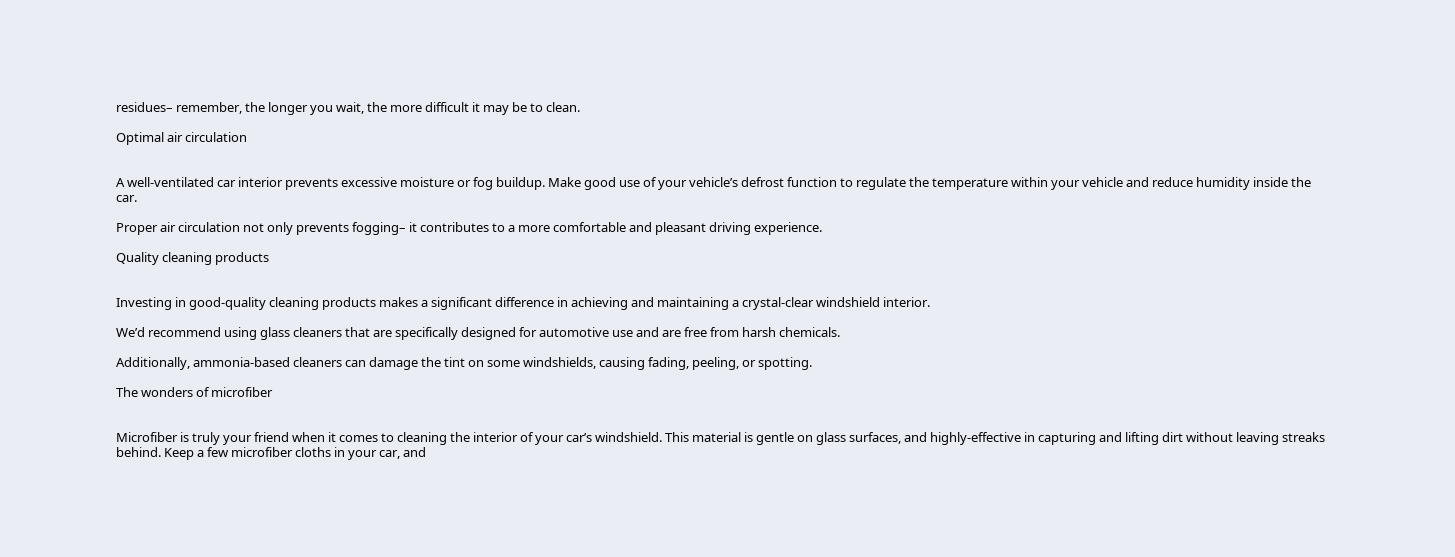residues– remember, the longer you wait, the more difficult it may be to clean.

Optimal air circulation


A well-ventilated car interior prevents excessive moisture or fog buildup. Make good use of your vehicle’s defrost function to regulate the temperature within your vehicle and reduce humidity inside the car.

Proper air circulation not only prevents fogging– it contributes to a more comfortable and pleasant driving experience.

Quality cleaning products


Investing in good-quality cleaning products makes a significant difference in achieving and maintaining a crystal-clear windshield interior.

We’d recommend using glass cleaners that are specifically designed for automotive use and are free from harsh chemicals.

Additionally, ammonia-based cleaners can damage the tint on some windshields, causing fading, peeling, or spotting.

The wonders of microfiber


Microfiber is truly your friend when it comes to cleaning the interior of your car’s windshield. This material is gentle on glass surfaces, and highly-effective in capturing and lifting dirt without leaving streaks behind. Keep a few microfiber cloths in your car, and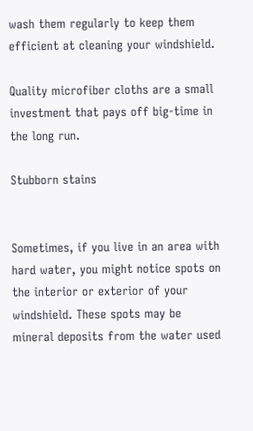wash them regularly to keep them efficient at cleaning your windshield.

Quality microfiber cloths are a small investment that pays off big-time in the long run.

Stubborn stains


Sometimes, if you live in an area with hard water, you might notice spots on the interior or exterior of your windshield. These spots may be mineral deposits from the water used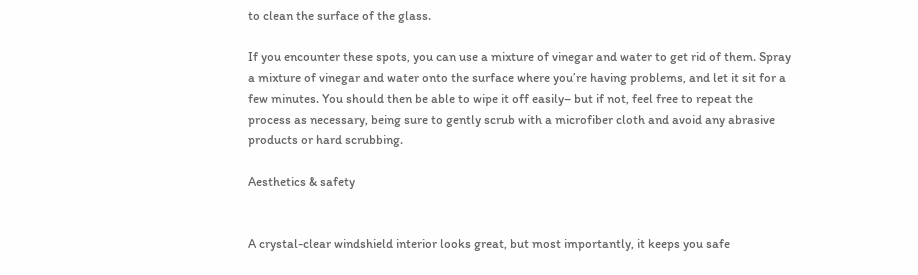to clean the surface of the glass.

If you encounter these spots, you can use a mixture of vinegar and water to get rid of them. Spray a mixture of vinegar and water onto the surface where you’re having problems, and let it sit for a few minutes. You should then be able to wipe it off easily– but if not, feel free to repeat the process as necessary, being sure to gently scrub with a microfiber cloth and avoid any abrasive products or hard scrubbing.

Aesthetics & safety


A crystal-clear windshield interior looks great, but most importantly, it keeps you safe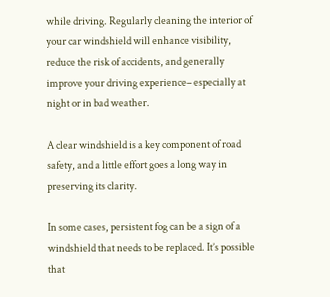while driving. Regularly cleaning the interior of your car windshield will enhance visibility, reduce the risk of accidents, and generally improve your driving experience– especially at night or in bad weather.

A clear windshield is a key component of road safety, and a little effort goes a long way in preserving its clarity.

In some cases, persistent fog can be a sign of a windshield that needs to be replaced. It’s possible that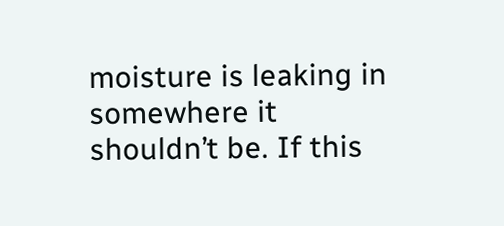moisture is leaking in somewhere it shouldn’t be. If this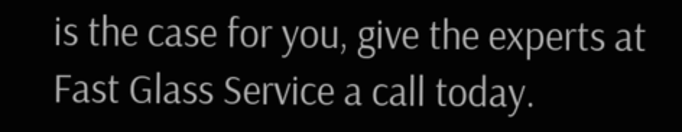is the case for you, give the experts at Fast Glass Service a call today.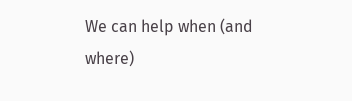We can help when (and where)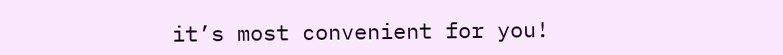it’s most convenient for you!